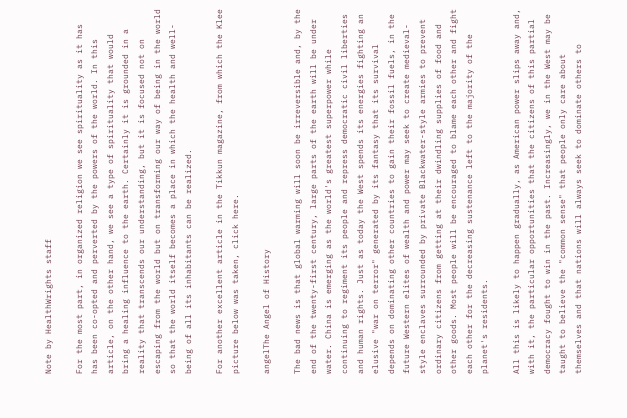Note by HealthWrights staff

For the most part, in organized religion we see spirituality as it has has been co-opted and perverted by the powers of the world. In this article, on the other hand, we see a type of spirituality that would bring a healing influence to the earth. Certainly it is grounded in a reality that transcends our understanding, but it is focused not on escaping from the world but on transforming our way of being in the world so that the world itself becomes a place in which the health and well-being of all its inhabitants can be realized.

For another excellent article in the Tikkun magazine, from which the Klee picture below was taken, click here.

angelThe Angel of History

The bad news is that global warming will soon be irreversible and, by the end of the twenty-first century, large parts of the earth will be under water. China is emerging as the world's greatest superpower while continuing to regiment its people and repress democratic civil liberties and human rights. Just as today the West spends its energies fighting an elusive "war on terror" generated by its fantasy that its survival depends on dominating other countries to gain their fossil fuels, in the future Western elites of wealth and power may seek to create medieval-style enclaves surrounded by private Blackwater-style armies to prevent ordinary citizens from getting at their dwindling supplies of food and other goods. Most people will be encouraged to blame each other and fight each other for the decreasing sustenance left to the majority of the planet's residents.

All this is likely to happen gradually, as American power slips away and, with it, the particular opportunities that the citizens of this partial democracy fought to win in the past. Increasingly, we in the West may be taught to believe the "common sense" that people only care about themselves and that nations will always seek to dominate others to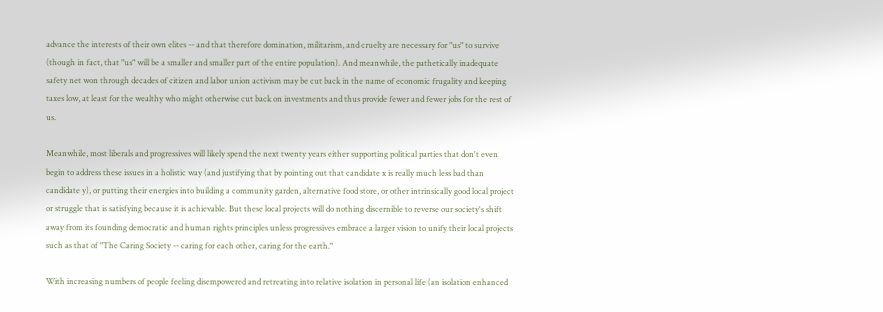advance the interests of their own elites -- and that therefore domination, militarism, and cruelty are necessary for "us" to survive (though in fact, that "us" will be a smaller and smaller part of the entire population). And meanwhile, the pathetically inadequate safety net won through decades of citizen and labor union activism may be cut back in the name of economic frugality and keeping taxes low, at least for the wealthy who might otherwise cut back on investments and thus provide fewer and fewer jobs for the rest of us.

Meanwhile, most liberals and progressives will likely spend the next twenty years either supporting political parties that don't even begin to address these issues in a holistic way (and justifying that by pointing out that candidate x is really much less bad than candidate y), or putting their energies into building a community garden, alternative food store, or other intrinsically good local project or struggle that is satisfying because it is achievable. But these local projects will do nothing discernible to reverse our society's shift away from its founding democratic and human rights principles unless progressives embrace a larger vision to unify their local projects such as that of "The Caring Society -- caring for each other, caring for the earth."

With increasing numbers of people feeling disempowered and retreating into relative isolation in personal life (an isolation enhanced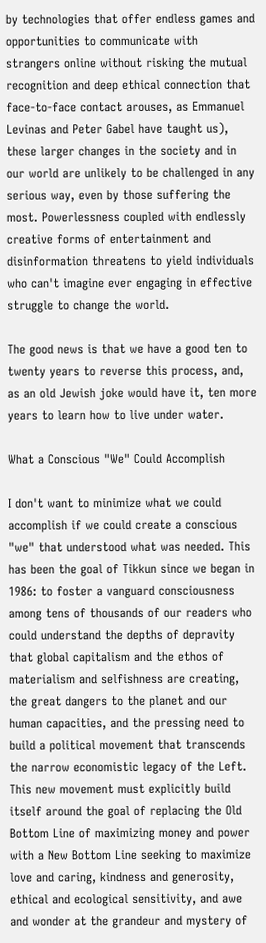by technologies that offer endless games and opportunities to communicate with strangers online without risking the mutual recognition and deep ethical connection that face-to-face contact arouses, as Emmanuel Levinas and Peter Gabel have taught us), these larger changes in the society and in our world are unlikely to be challenged in any serious way, even by those suffering the most. Powerlessness coupled with endlessly creative forms of entertainment and disinformation threatens to yield individuals who can't imagine ever engaging in effective struggle to change the world.

The good news is that we have a good ten to twenty years to reverse this process, and, as an old Jewish joke would have it, ten more years to learn how to live under water.

What a Conscious "We" Could Accomplish

I don't want to minimize what we could accomplish if we could create a conscious "we" that understood what was needed. This has been the goal of Tikkun since we began in 1986: to foster a vanguard consciousness among tens of thousands of our readers who could understand the depths of depravity that global capitalism and the ethos of materialism and selfishness are creating, the great dangers to the planet and our human capacities, and the pressing need to build a political movement that transcends the narrow economistic legacy of the Left. This new movement must explicitly build itself around the goal of replacing the Old Bottom Line of maximizing money and power with a New Bottom Line seeking to maximize love and caring, kindness and generosity, ethical and ecological sensitivity, and awe and wonder at the grandeur and mystery of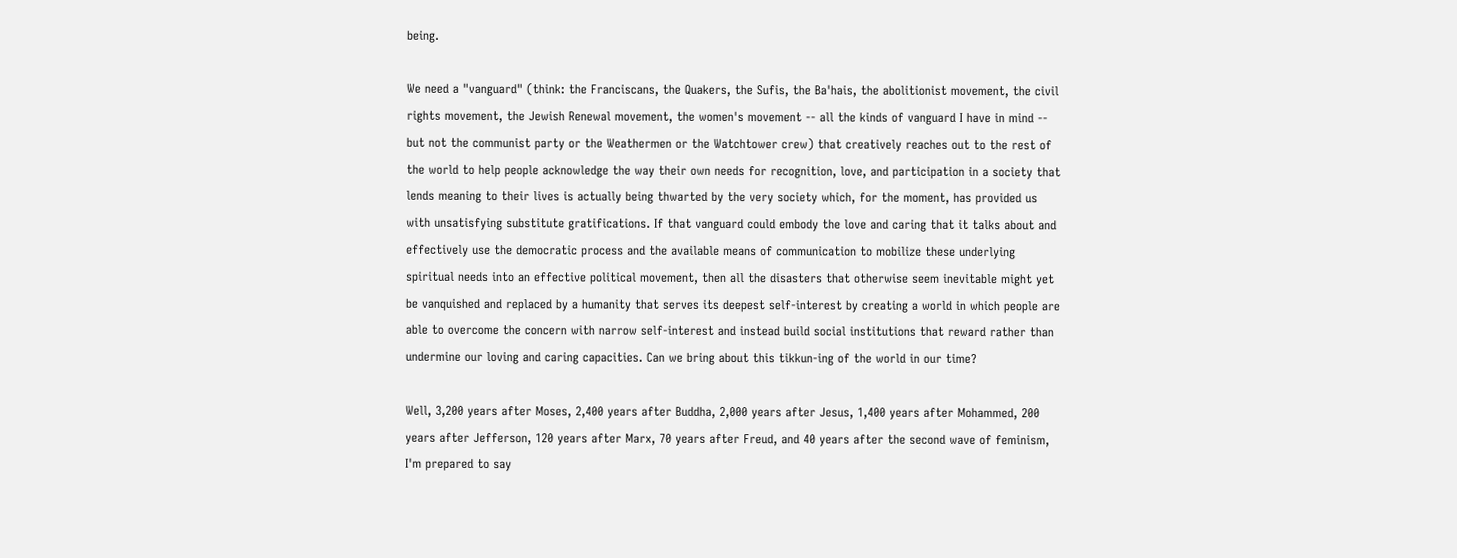being.

We need a "vanguard" (think: the Franciscans, the Quakers, the Sufis, the Ba'hais, the abolitionist movement, the civil rights movement, the Jewish Renewal movement, the women's movement -- all the kinds of vanguard I have in mind -- but not the communist party or the Weathermen or the Watchtower crew) that creatively reaches out to the rest of the world to help people acknowledge the way their own needs for recognition, love, and participation in a society that lends meaning to their lives is actually being thwarted by the very society which, for the moment, has provided us with unsatisfying substitute gratifications. If that vanguard could embody the love and caring that it talks about and effectively use the democratic process and the available means of communication to mobilize these underlying spiritual needs into an effective political movement, then all the disasters that otherwise seem inevitable might yet be vanquished and replaced by a humanity that serves its deepest self-interest by creating a world in which people are able to overcome the concern with narrow self-interest and instead build social institutions that reward rather than undermine our loving and caring capacities. Can we bring about this tikkun-ing of the world in our time?

Well, 3,200 years after Moses, 2,400 years after Buddha, 2,000 years after Jesus, 1,400 years after Mohammed, 200 years after Jefferson, 120 years after Marx, 70 years after Freud, and 40 years after the second wave of feminism, I'm prepared to say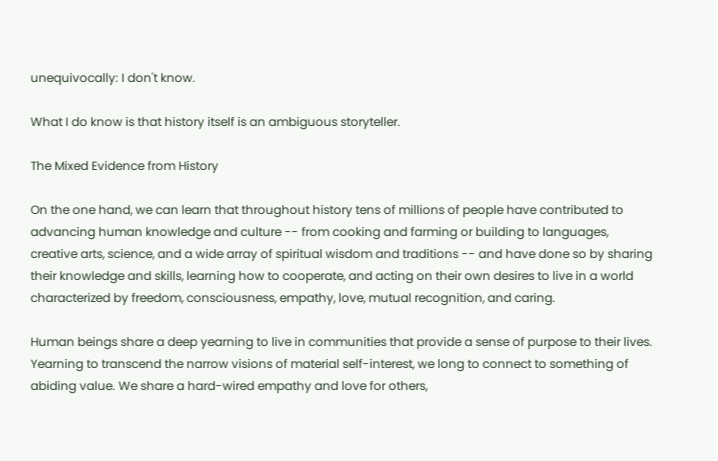unequivocally: I don't know.

What I do know is that history itself is an ambiguous storyteller.

The Mixed Evidence from History

On the one hand, we can learn that throughout history tens of millions of people have contributed to advancing human knowledge and culture -- from cooking and farming or building to languages, creative arts, science, and a wide array of spiritual wisdom and traditions -- and have done so by sharing their knowledge and skills, learning how to cooperate, and acting on their own desires to live in a world characterized by freedom, consciousness, empathy, love, mutual recognition, and caring.

Human beings share a deep yearning to live in communities that provide a sense of purpose to their lives. Yearning to transcend the narrow visions of material self-interest, we long to connect to something of abiding value. We share a hard-wired empathy and love for others,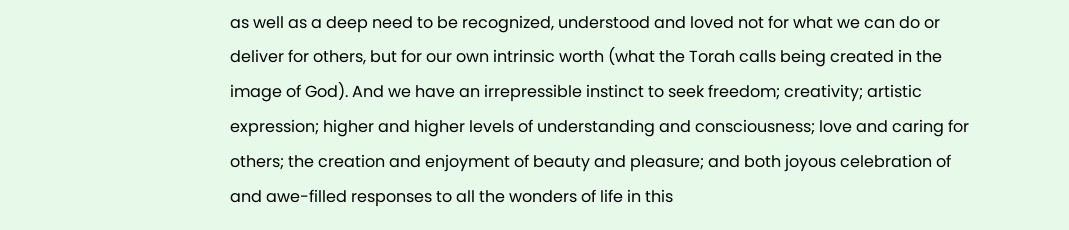as well as a deep need to be recognized, understood and loved not for what we can do or deliver for others, but for our own intrinsic worth (what the Torah calls being created in the image of God). And we have an irrepressible instinct to seek freedom; creativity; artistic expression; higher and higher levels of understanding and consciousness; love and caring for others; the creation and enjoyment of beauty and pleasure; and both joyous celebration of and awe-filled responses to all the wonders of life in this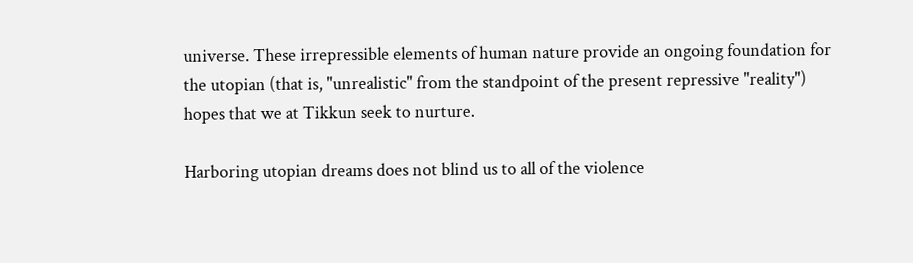universe. These irrepressible elements of human nature provide an ongoing foundation for the utopian (that is, "unrealistic" from the standpoint of the present repressive "reality") hopes that we at Tikkun seek to nurture.

Harboring utopian dreams does not blind us to all of the violence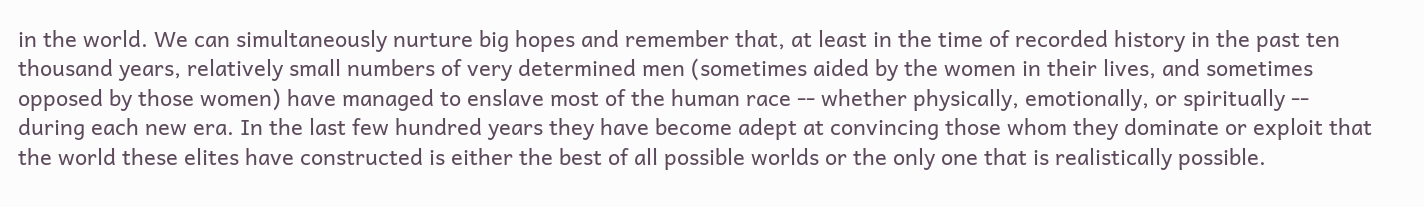in the world. We can simultaneously nurture big hopes and remember that, at least in the time of recorded history in the past ten thousand years, relatively small numbers of very determined men (sometimes aided by the women in their lives, and sometimes opposed by those women) have managed to enslave most of the human race -- whether physically, emotionally, or spiritually -- during each new era. In the last few hundred years they have become adept at convincing those whom they dominate or exploit that the world these elites have constructed is either the best of all possible worlds or the only one that is realistically possible.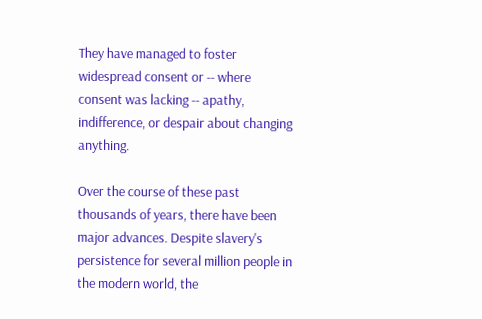They have managed to foster widespread consent or -- where consent was lacking -- apathy, indifference, or despair about changing anything.

Over the course of these past thousands of years, there have been major advances. Despite slavery's persistence for several million people in the modern world, the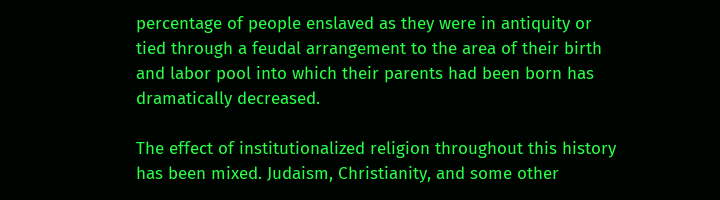percentage of people enslaved as they were in antiquity or tied through a feudal arrangement to the area of their birth and labor pool into which their parents had been born has dramatically decreased.

The effect of institutionalized religion throughout this history has been mixed. Judaism, Christianity, and some other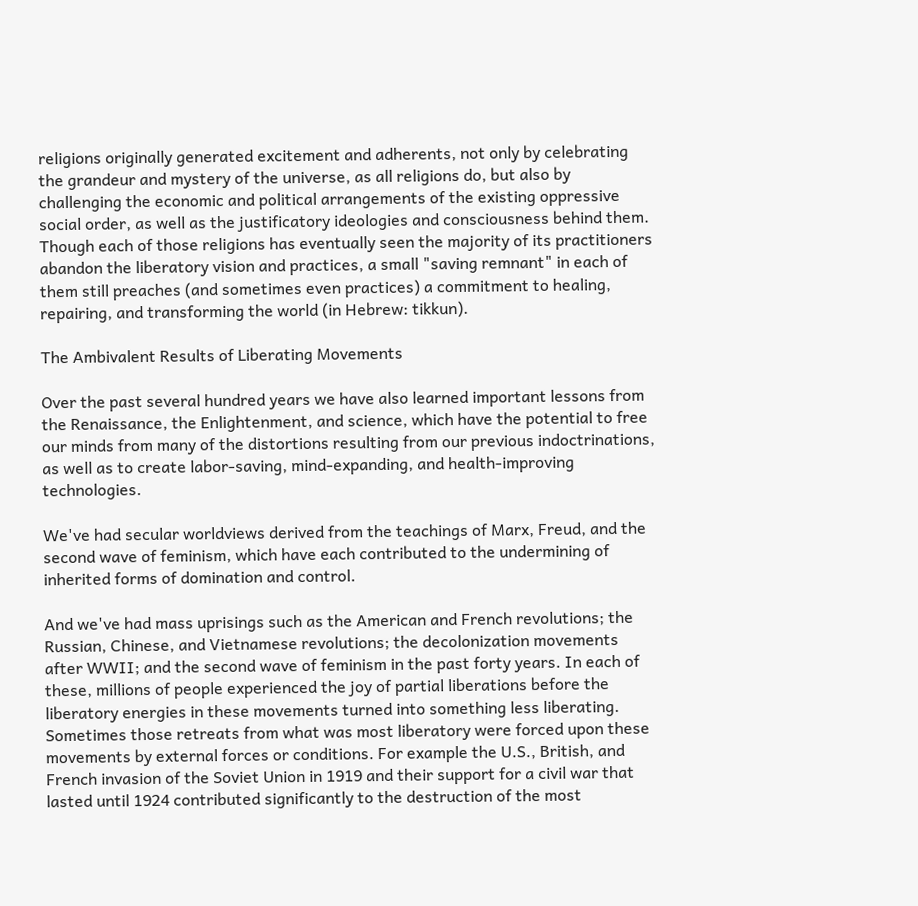religions originally generated excitement and adherents, not only by celebrating the grandeur and mystery of the universe, as all religions do, but also by challenging the economic and political arrangements of the existing oppressive social order, as well as the justificatory ideologies and consciousness behind them. Though each of those religions has eventually seen the majority of its practitioners abandon the liberatory vision and practices, a small "saving remnant" in each of them still preaches (and sometimes even practices) a commitment to healing, repairing, and transforming the world (in Hebrew: tikkun).

The Ambivalent Results of Liberating Movements

Over the past several hundred years we have also learned important lessons from the Renaissance, the Enlightenment, and science, which have the potential to free our minds from many of the distortions resulting from our previous indoctrinations, as well as to create labor-saving, mind-expanding, and health-improving technologies.

We've had secular worldviews derived from the teachings of Marx, Freud, and the second wave of feminism, which have each contributed to the undermining of inherited forms of domination and control.

And we've had mass uprisings such as the American and French revolutions; the Russian, Chinese, and Vietnamese revolutions; the decolonization movements after WWII; and the second wave of feminism in the past forty years. In each of these, millions of people experienced the joy of partial liberations before the liberatory energies in these movements turned into something less liberating. Sometimes those retreats from what was most liberatory were forced upon these movements by external forces or conditions. For example the U.S., British, and French invasion of the Soviet Union in 1919 and their support for a civil war that lasted until 1924 contributed significantly to the destruction of the most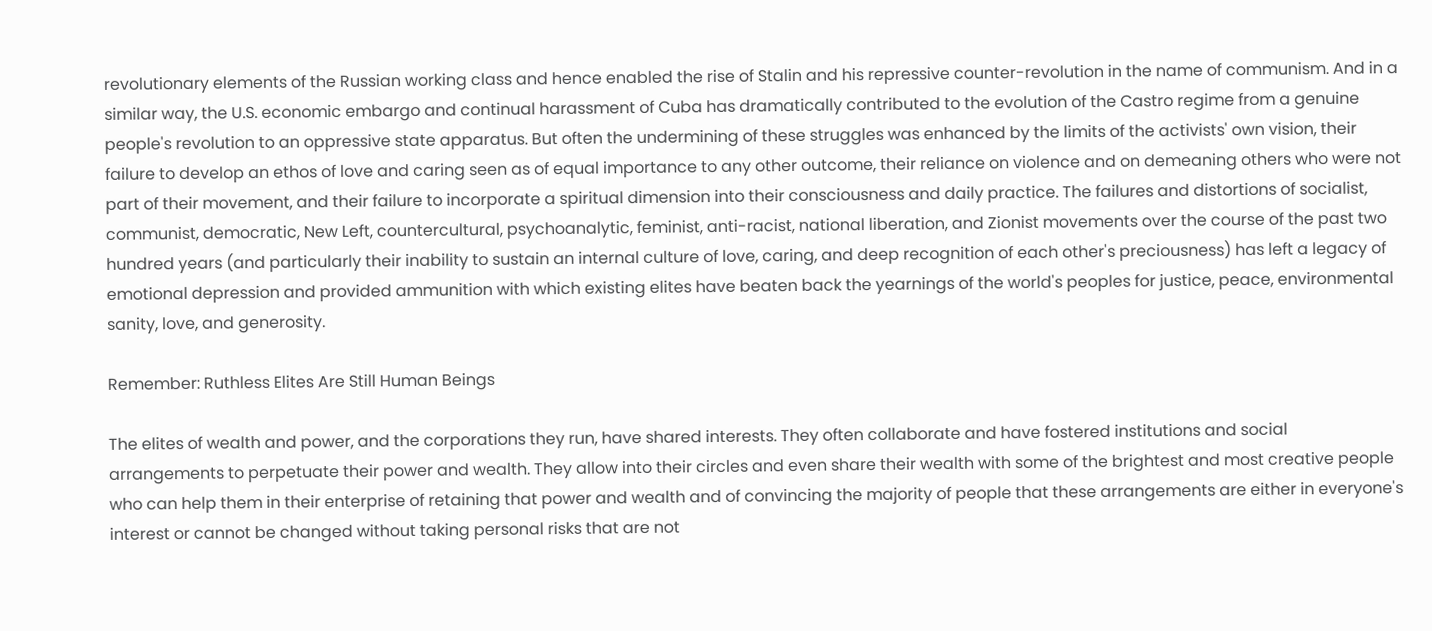revolutionary elements of the Russian working class and hence enabled the rise of Stalin and his repressive counter-revolution in the name of communism. And in a similar way, the U.S. economic embargo and continual harassment of Cuba has dramatically contributed to the evolution of the Castro regime from a genuine people's revolution to an oppressive state apparatus. But often the undermining of these struggles was enhanced by the limits of the activists' own vision, their failure to develop an ethos of love and caring seen as of equal importance to any other outcome, their reliance on violence and on demeaning others who were not part of their movement, and their failure to incorporate a spiritual dimension into their consciousness and daily practice. The failures and distortions of socialist, communist, democratic, New Left, countercultural, psychoanalytic, feminist, anti-racist, national liberation, and Zionist movements over the course of the past two hundred years (and particularly their inability to sustain an internal culture of love, caring, and deep recognition of each other's preciousness) has left a legacy of emotional depression and provided ammunition with which existing elites have beaten back the yearnings of the world's peoples for justice, peace, environmental sanity, love, and generosity.

Remember: Ruthless Elites Are Still Human Beings

The elites of wealth and power, and the corporations they run, have shared interests. They often collaborate and have fostered institutions and social arrangements to perpetuate their power and wealth. They allow into their circles and even share their wealth with some of the brightest and most creative people who can help them in their enterprise of retaining that power and wealth and of convincing the majority of people that these arrangements are either in everyone's interest or cannot be changed without taking personal risks that are not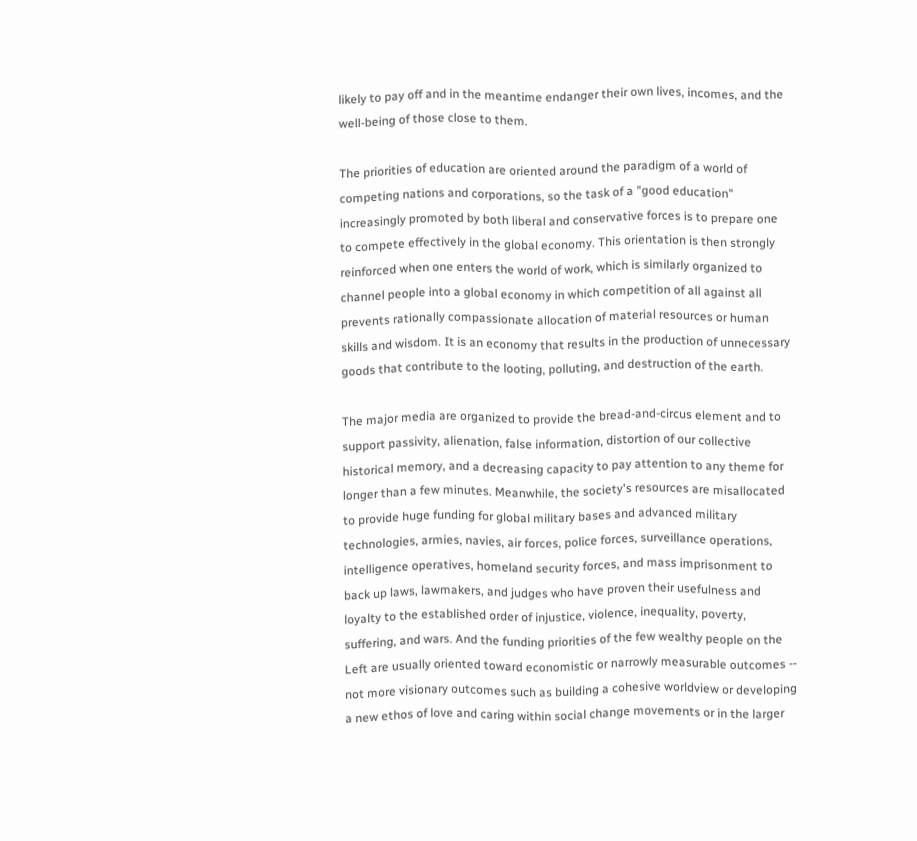likely to pay off and in the meantime endanger their own lives, incomes, and the well-being of those close to them.

The priorities of education are oriented around the paradigm of a world of competing nations and corporations, so the task of a "good education" increasingly promoted by both liberal and conservative forces is to prepare one to compete effectively in the global economy. This orientation is then strongly reinforced when one enters the world of work, which is similarly organized to channel people into a global economy in which competition of all against all prevents rationally compassionate allocation of material resources or human skills and wisdom. It is an economy that results in the production of unnecessary goods that contribute to the looting, polluting, and destruction of the earth.

The major media are organized to provide the bread-and-circus element and to support passivity, alienation, false information, distortion of our collective historical memory, and a decreasing capacity to pay attention to any theme for longer than a few minutes. Meanwhile, the society's resources are misallocated to provide huge funding for global military bases and advanced military technologies, armies, navies, air forces, police forces, surveillance operations, intelligence operatives, homeland security forces, and mass imprisonment to back up laws, lawmakers, and judges who have proven their usefulness and loyalty to the established order of injustice, violence, inequality, poverty, suffering, and wars. And the funding priorities of the few wealthy people on the Left are usually oriented toward economistic or narrowly measurable outcomes -- not more visionary outcomes such as building a cohesive worldview or developing a new ethos of love and caring within social change movements or in the larger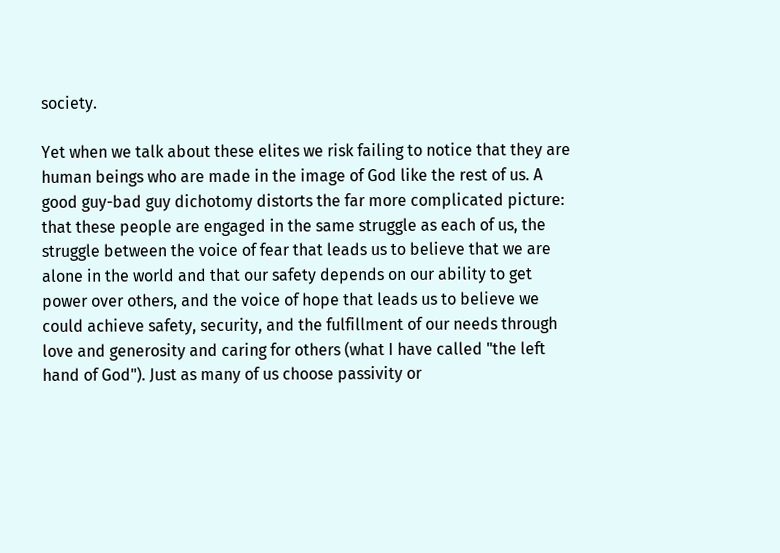society.

Yet when we talk about these elites we risk failing to notice that they are human beings who are made in the image of God like the rest of us. A good guy-bad guy dichotomy distorts the far more complicated picture: that these people are engaged in the same struggle as each of us, the struggle between the voice of fear that leads us to believe that we are alone in the world and that our safety depends on our ability to get power over others, and the voice of hope that leads us to believe we could achieve safety, security, and the fulfillment of our needs through love and generosity and caring for others (what I have called "the left hand of God"). Just as many of us choose passivity or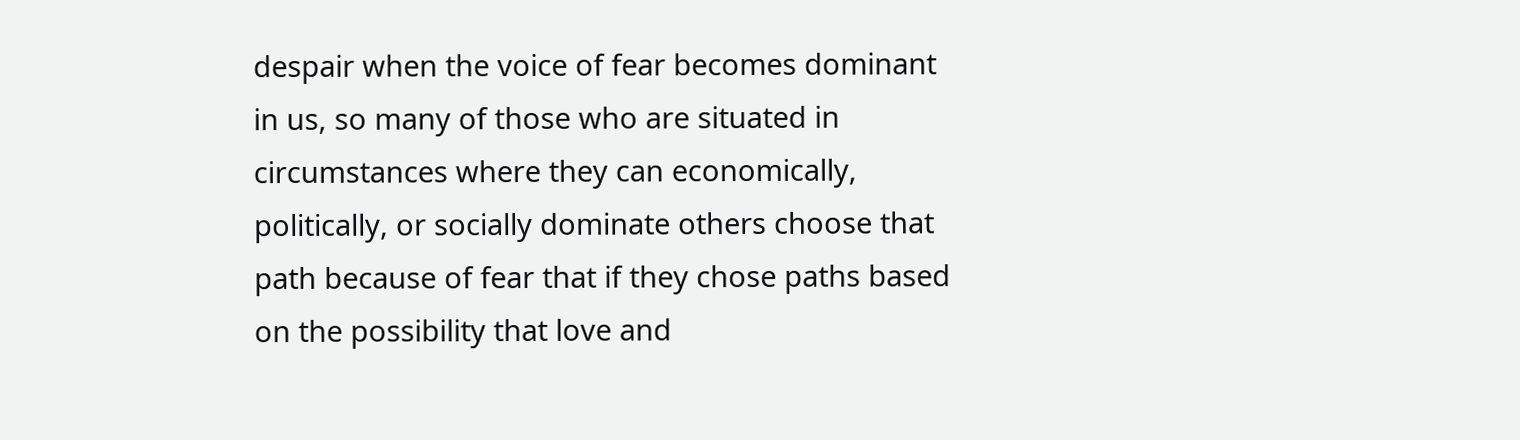despair when the voice of fear becomes dominant in us, so many of those who are situated in circumstances where they can economically, politically, or socially dominate others choose that path because of fear that if they chose paths based on the possibility that love and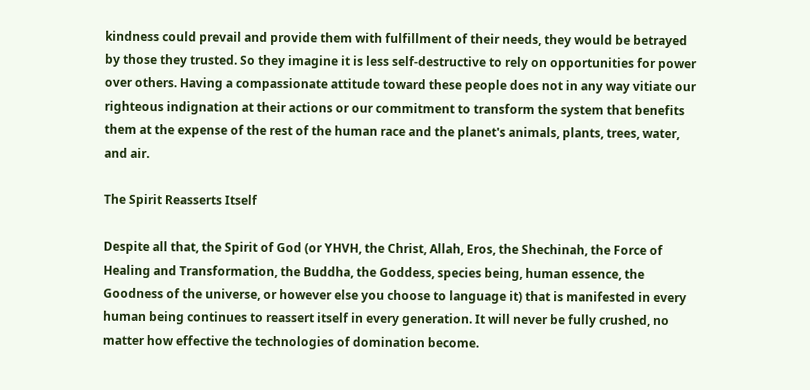kindness could prevail and provide them with fulfillment of their needs, they would be betrayed by those they trusted. So they imagine it is less self-destructive to rely on opportunities for power over others. Having a compassionate attitude toward these people does not in any way vitiate our righteous indignation at their actions or our commitment to transform the system that benefits them at the expense of the rest of the human race and the planet's animals, plants, trees, water, and air.

The Spirit Reasserts Itself

Despite all that, the Spirit of God (or YHVH, the Christ, Allah, Eros, the Shechinah, the Force of Healing and Transformation, the Buddha, the Goddess, species being, human essence, the Goodness of the universe, or however else you choose to language it) that is manifested in every human being continues to reassert itself in every generation. It will never be fully crushed, no matter how effective the technologies of domination become.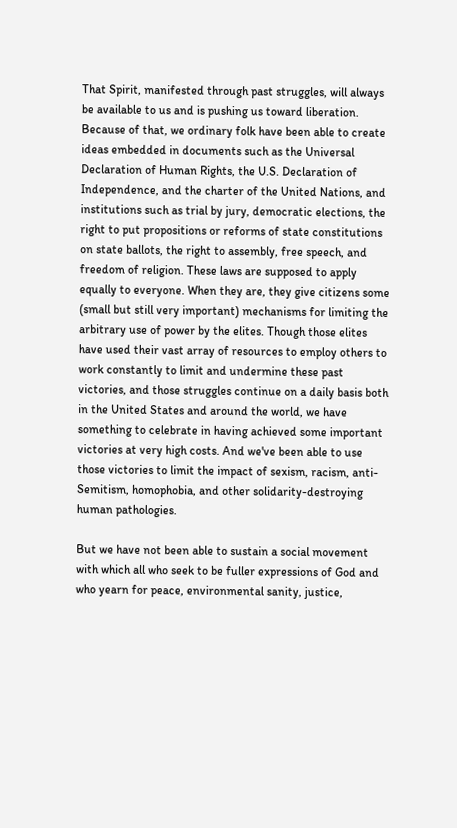That Spirit, manifested through past struggles, will always be available to us and is pushing us toward liberation. Because of that, we ordinary folk have been able to create ideas embedded in documents such as the Universal Declaration of Human Rights, the U.S. Declaration of Independence, and the charter of the United Nations, and institutions such as trial by jury, democratic elections, the right to put propositions or reforms of state constitutions on state ballots, the right to assembly, free speech, and freedom of religion. These laws are supposed to apply equally to everyone. When they are, they give citizens some (small but still very important) mechanisms for limiting the arbitrary use of power by the elites. Though those elites have used their vast array of resources to employ others to work constantly to limit and undermine these past victories, and those struggles continue on a daily basis both in the United States and around the world, we have something to celebrate in having achieved some important victories at very high costs. And we've been able to use those victories to limit the impact of sexism, racism, anti-Semitism, homophobia, and other solidarity-destroying human pathologies.

But we have not been able to sustain a social movement with which all who seek to be fuller expressions of God and who yearn for peace, environmental sanity, justice,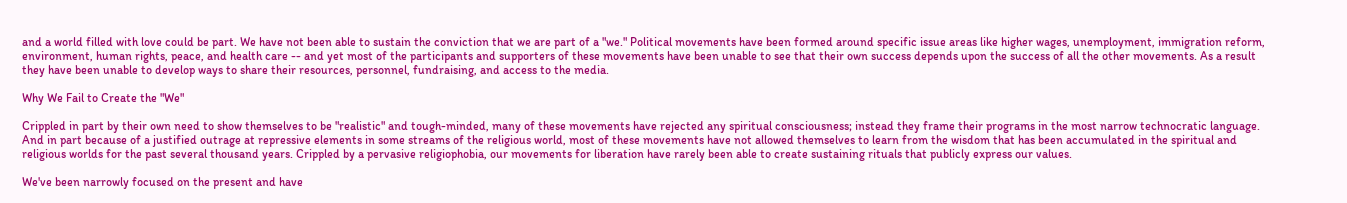and a world filled with love could be part. We have not been able to sustain the conviction that we are part of a "we." Political movements have been formed around specific issue areas like higher wages, unemployment, immigration reform, environment, human rights, peace, and health care -- and yet most of the participants and supporters of these movements have been unable to see that their own success depends upon the success of all the other movements. As a result they have been unable to develop ways to share their resources, personnel, fundraising, and access to the media.

Why We Fail to Create the "We"

Crippled in part by their own need to show themselves to be "realistic" and tough-minded, many of these movements have rejected any spiritual consciousness; instead they frame their programs in the most narrow technocratic language. And in part because of a justified outrage at repressive elements in some streams of the religious world, most of these movements have not allowed themselves to learn from the wisdom that has been accumulated in the spiritual and religious worlds for the past several thousand years. Crippled by a pervasive religiophobia, our movements for liberation have rarely been able to create sustaining rituals that publicly express our values.

We've been narrowly focused on the present and have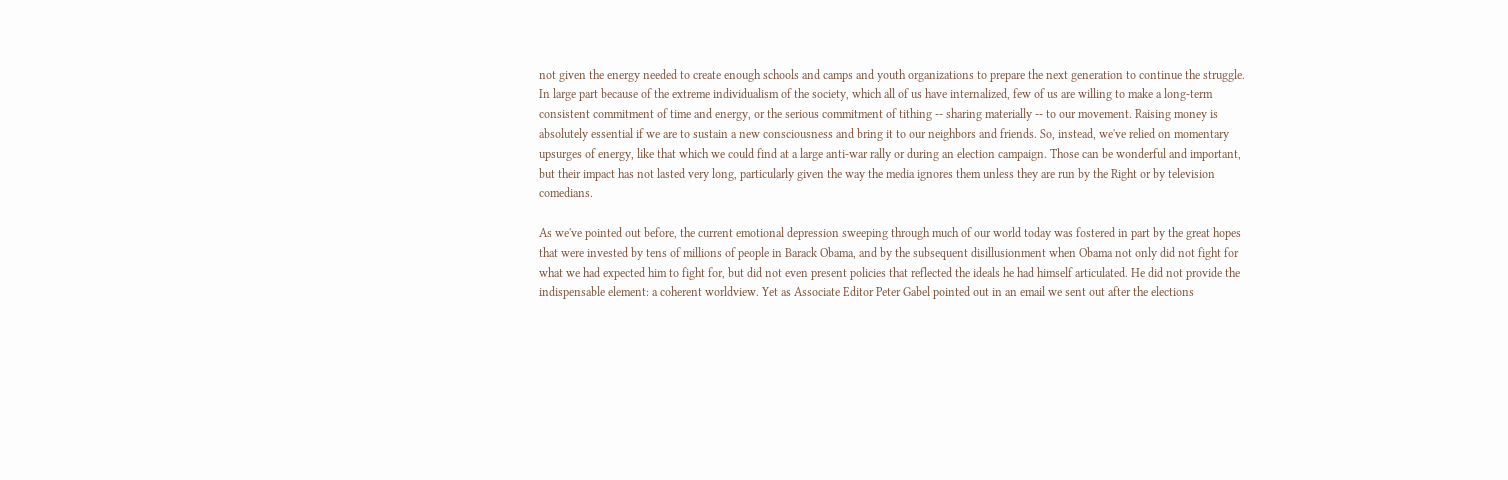not given the energy needed to create enough schools and camps and youth organizations to prepare the next generation to continue the struggle. In large part because of the extreme individualism of the society, which all of us have internalized, few of us are willing to make a long-term consistent commitment of time and energy, or the serious commitment of tithing -- sharing materially -- to our movement. Raising money is absolutely essential if we are to sustain a new consciousness and bring it to our neighbors and friends. So, instead, we've relied on momentary upsurges of energy, like that which we could find at a large anti-war rally or during an election campaign. Those can be wonderful and important, but their impact has not lasted very long, particularly given the way the media ignores them unless they are run by the Right or by television comedians.

As we've pointed out before, the current emotional depression sweeping through much of our world today was fostered in part by the great hopes that were invested by tens of millions of people in Barack Obama, and by the subsequent disillusionment when Obama not only did not fight for what we had expected him to fight for, but did not even present policies that reflected the ideals he had himself articulated. He did not provide the indispensable element: a coherent worldview. Yet as Associate Editor Peter Gabel pointed out in an email we sent out after the elections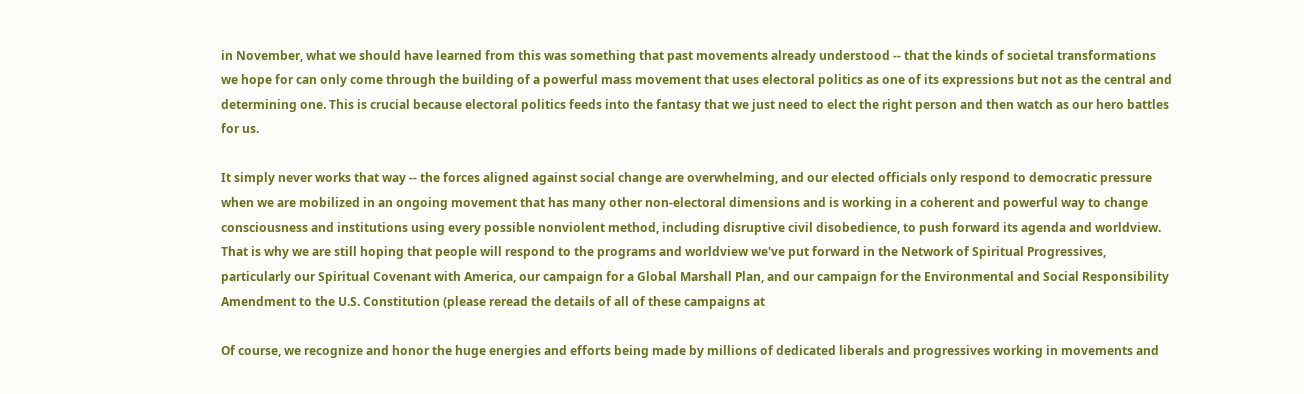in November, what we should have learned from this was something that past movements already understood -- that the kinds of societal transformations we hope for can only come through the building of a powerful mass movement that uses electoral politics as one of its expressions but not as the central and determining one. This is crucial because electoral politics feeds into the fantasy that we just need to elect the right person and then watch as our hero battles for us.

It simply never works that way -- the forces aligned against social change are overwhelming, and our elected officials only respond to democratic pressure when we are mobilized in an ongoing movement that has many other non-electoral dimensions and is working in a coherent and powerful way to change consciousness and institutions using every possible nonviolent method, including disruptive civil disobedience, to push forward its agenda and worldview. That is why we are still hoping that people will respond to the programs and worldview we've put forward in the Network of Spiritual Progressives, particularly our Spiritual Covenant with America, our campaign for a Global Marshall Plan, and our campaign for the Environmental and Social Responsibility Amendment to the U.S. Constitution (please reread the details of all of these campaigns at

Of course, we recognize and honor the huge energies and efforts being made by millions of dedicated liberals and progressives working in movements and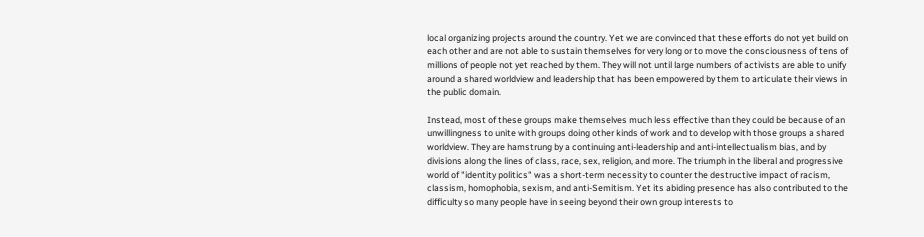local organizing projects around the country. Yet we are convinced that these efforts do not yet build on each other and are not able to sustain themselves for very long or to move the consciousness of tens of millions of people not yet reached by them. They will not until large numbers of activists are able to unify around a shared worldview and leadership that has been empowered by them to articulate their views in the public domain.

Instead, most of these groups make themselves much less effective than they could be because of an unwillingness to unite with groups doing other kinds of work and to develop with those groups a shared worldview. They are hamstrung by a continuing anti-leadership and anti-intellectualism bias, and by divisions along the lines of class, race, sex, religion, and more. The triumph in the liberal and progressive world of "identity politics" was a short-term necessity to counter the destructive impact of racism, classism, homophobia, sexism, and anti-Semitism. Yet its abiding presence has also contributed to the difficulty so many people have in seeing beyond their own group interests to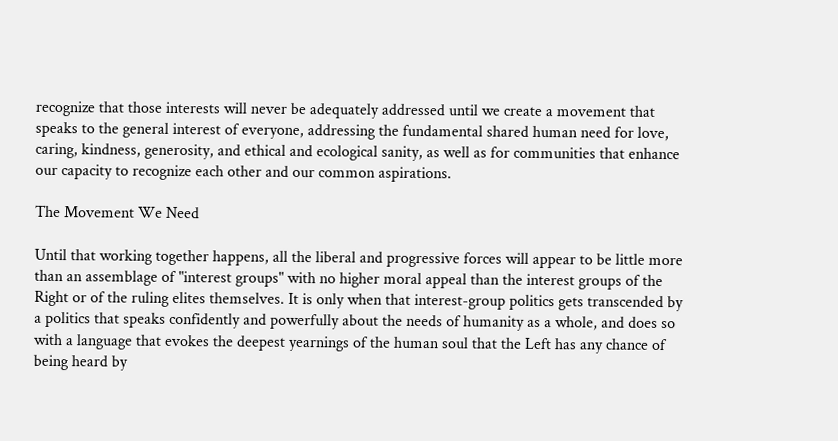recognize that those interests will never be adequately addressed until we create a movement that speaks to the general interest of everyone, addressing the fundamental shared human need for love, caring, kindness, generosity, and ethical and ecological sanity, as well as for communities that enhance our capacity to recognize each other and our common aspirations.

The Movement We Need

Until that working together happens, all the liberal and progressive forces will appear to be little more than an assemblage of "interest groups" with no higher moral appeal than the interest groups of the Right or of the ruling elites themselves. It is only when that interest-group politics gets transcended by a politics that speaks confidently and powerfully about the needs of humanity as a whole, and does so with a language that evokes the deepest yearnings of the human soul that the Left has any chance of being heard by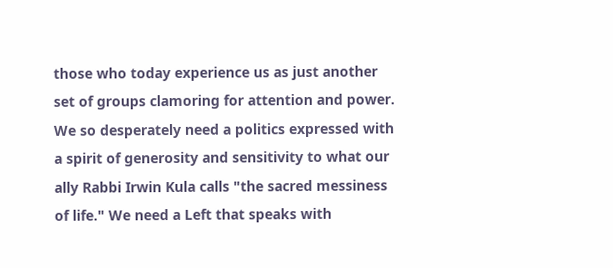those who today experience us as just another set of groups clamoring for attention and power. We so desperately need a politics expressed with a spirit of generosity and sensitivity to what our ally Rabbi Irwin Kula calls "the sacred messiness of life." We need a Left that speaks with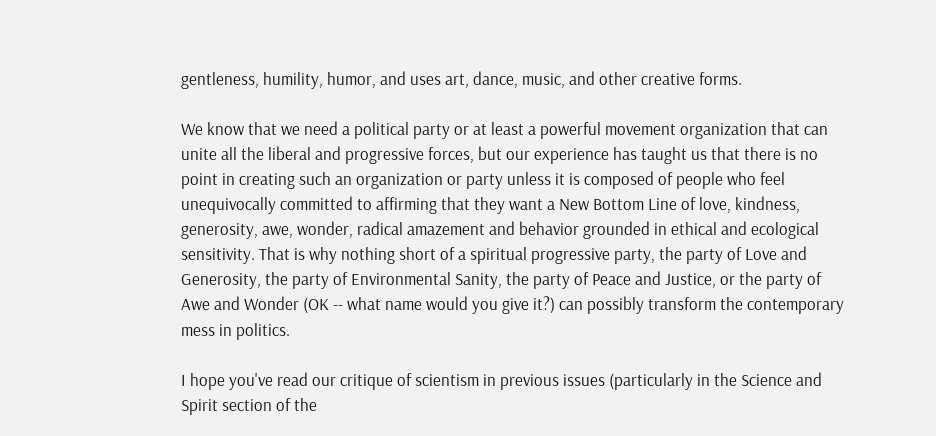gentleness, humility, humor, and uses art, dance, music, and other creative forms.

We know that we need a political party or at least a powerful movement organization that can unite all the liberal and progressive forces, but our experience has taught us that there is no point in creating such an organization or party unless it is composed of people who feel unequivocally committed to affirming that they want a New Bottom Line of love, kindness, generosity, awe, wonder, radical amazement and behavior grounded in ethical and ecological sensitivity. That is why nothing short of a spiritual progressive party, the party of Love and Generosity, the party of Environmental Sanity, the party of Peace and Justice, or the party of Awe and Wonder (OK -- what name would you give it?) can possibly transform the contemporary mess in politics.

I hope you've read our critique of scientism in previous issues (particularly in the Science and Spirit section of the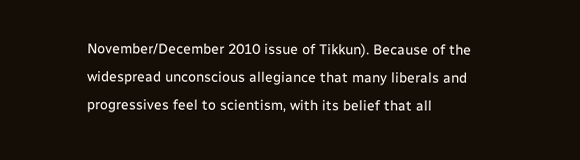November/December 2010 issue of Tikkun). Because of the widespread unconscious allegiance that many liberals and progressives feel to scientism, with its belief that all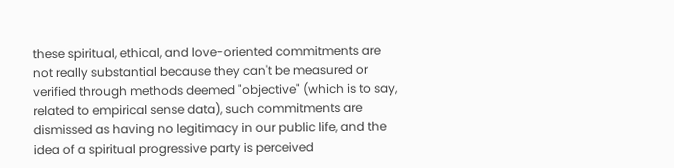these spiritual, ethical, and love-oriented commitments are not really substantial because they can't be measured or verified through methods deemed "objective" (which is to say, related to empirical sense data), such commitments are dismissed as having no legitimacy in our public life, and the idea of a spiritual progressive party is perceived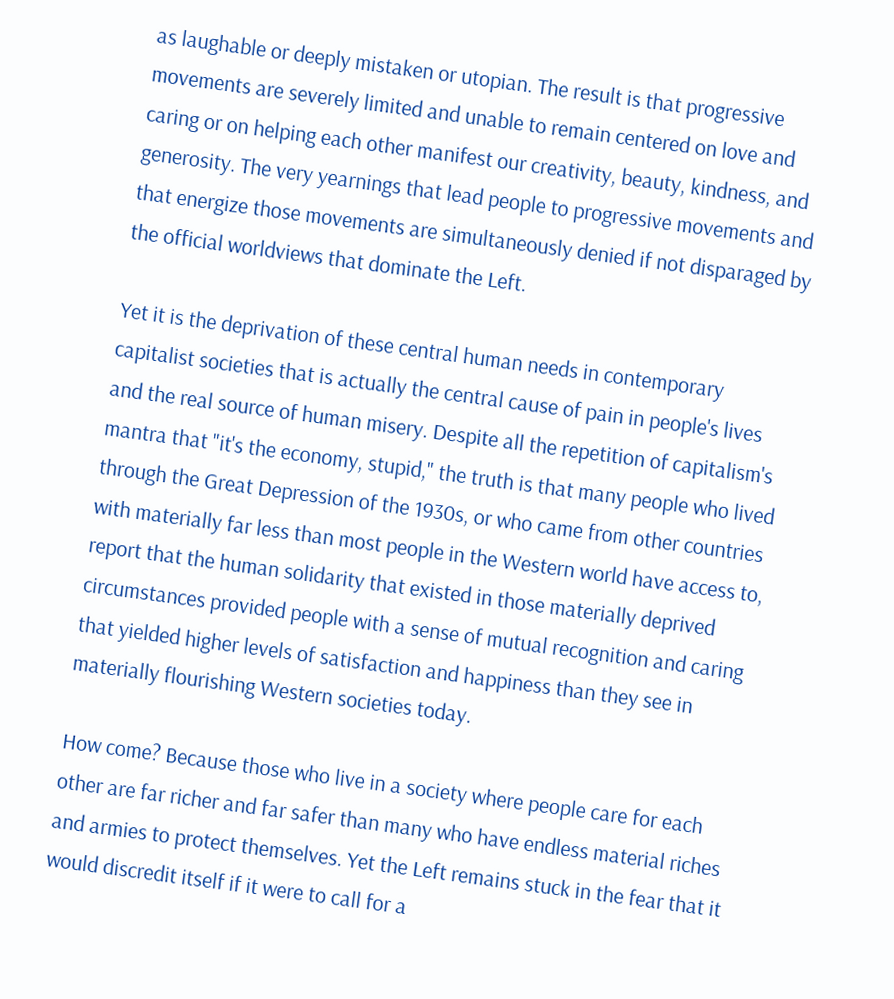as laughable or deeply mistaken or utopian. The result is that progressive movements are severely limited and unable to remain centered on love and caring or on helping each other manifest our creativity, beauty, kindness, and generosity. The very yearnings that lead people to progressive movements and that energize those movements are simultaneously denied if not disparaged by the official worldviews that dominate the Left.

Yet it is the deprivation of these central human needs in contemporary capitalist societies that is actually the central cause of pain in people's lives and the real source of human misery. Despite all the repetition of capitalism's mantra that "it's the economy, stupid," the truth is that many people who lived through the Great Depression of the 1930s, or who came from other countries with materially far less than most people in the Western world have access to, report that the human solidarity that existed in those materially deprived circumstances provided people with a sense of mutual recognition and caring that yielded higher levels of satisfaction and happiness than they see in materially flourishing Western societies today.

How come? Because those who live in a society where people care for each other are far richer and far safer than many who have endless material riches and armies to protect themselves. Yet the Left remains stuck in the fear that it would discredit itself if it were to call for a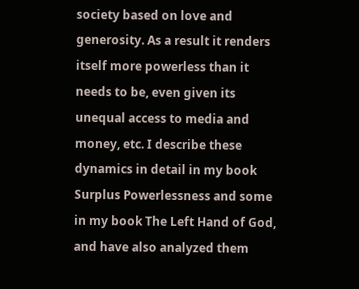society based on love and generosity. As a result it renders itself more powerless than it needs to be, even given its unequal access to media and money, etc. I describe these dynamics in detail in my book Surplus Powerlessness and some in my book The Left Hand of God, and have also analyzed them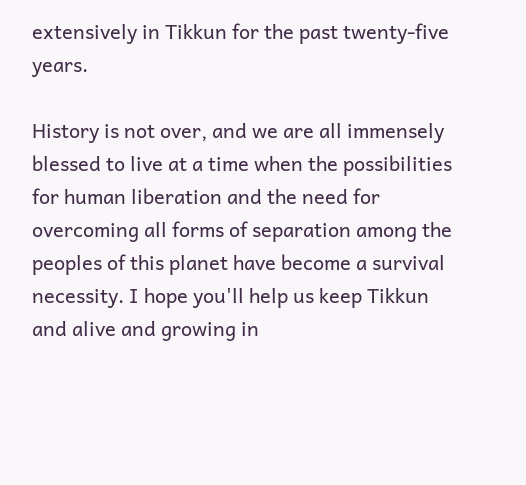extensively in Tikkun for the past twenty-five years.

History is not over, and we are all immensely blessed to live at a time when the possibilities for human liberation and the need for overcoming all forms of separation among the peoples of this planet have become a survival necessity. I hope you'll help us keep Tikkun and alive and growing in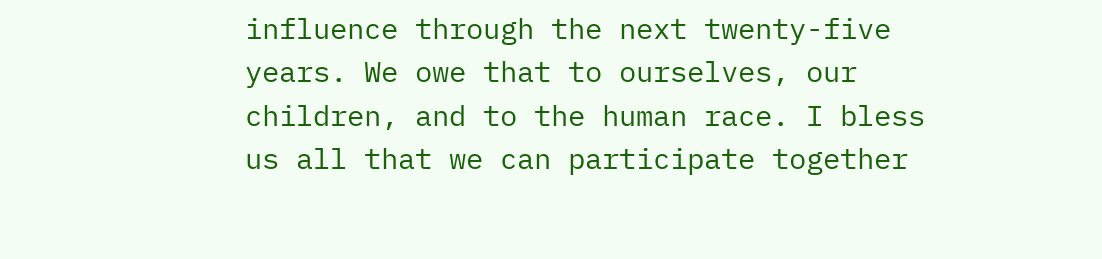influence through the next twenty-five years. We owe that to ourselves, our children, and to the human race. I bless us all that we can participate together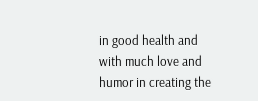in good health and with much love and humor in creating the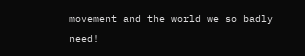movement and the world we so badly need!